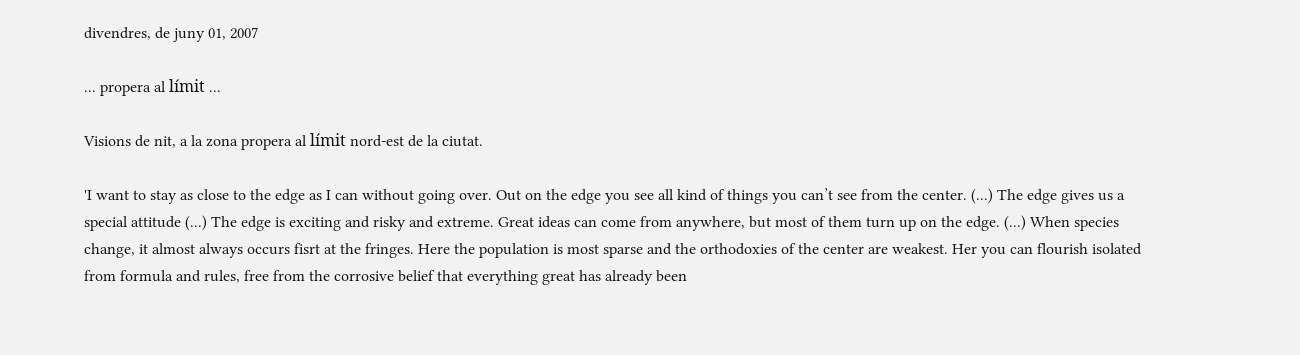divendres, de juny 01, 2007

... propera al límit ...

Visions de nit, a la zona propera al límit nord-est de la ciutat.

'I want to stay as close to the edge as I can without going over. Out on the edge you see all kind of things you can’t see from the center. (...) The edge gives us a special attitude (...) The edge is exciting and risky and extreme. Great ideas can come from anywhere, but most of them turn up on the edge. (...) When species change, it almost always occurs fisrt at the fringes. Here the population is most sparse and the orthodoxies of the center are weakest. Her you can flourish isolated from formula and rules, free from the corrosive belief that everything great has already been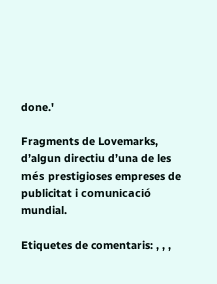done.'

Fragments de Lovemarks, d’algun directiu d’una de les més prestigioses empreses de publicitat i comunicació mundial.

Etiquetes de comentaris: , , ,